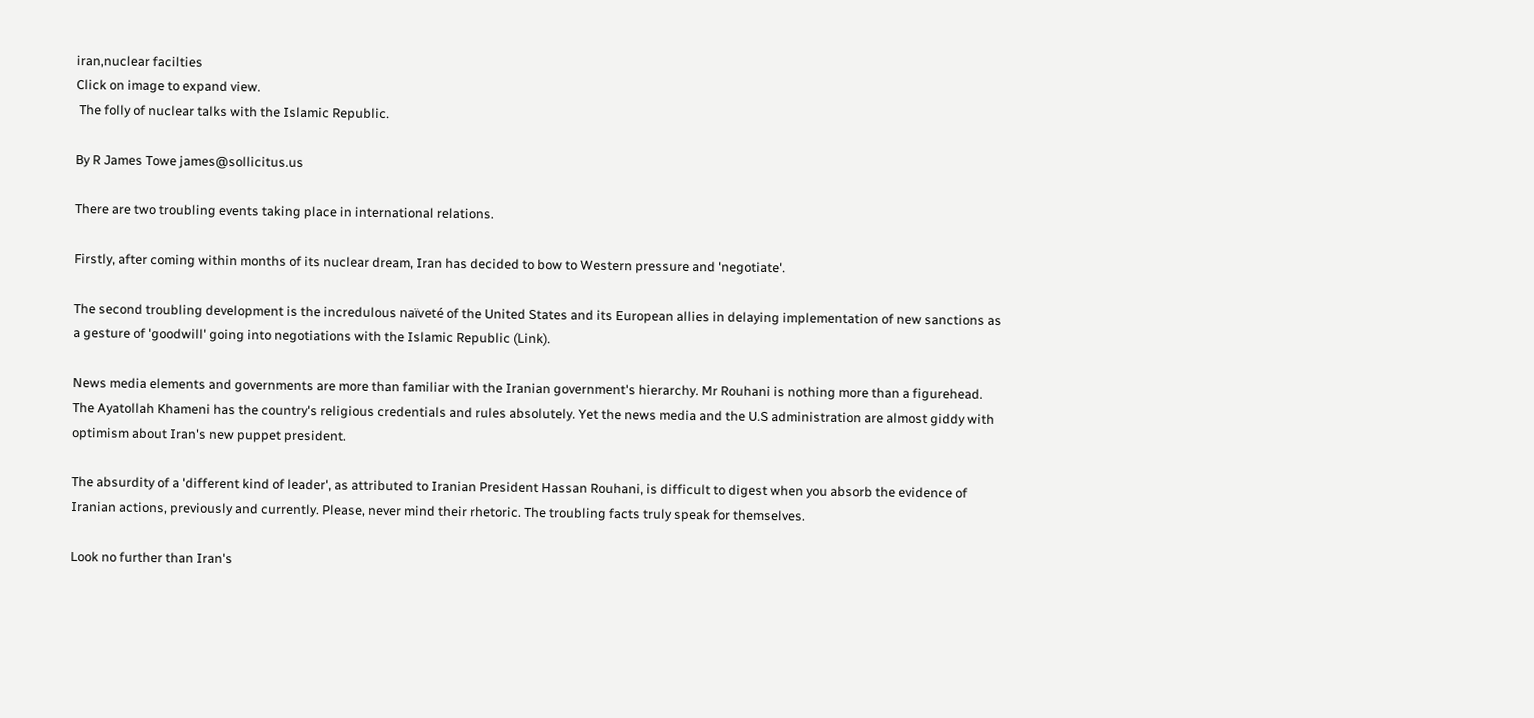iran,nuclear facilties
Click on image to expand view.
 The folly of nuclear talks with the Islamic Republic.

By R James Towe james@sollicitus.us

There are two troubling events taking place in international relations.

Firstly, after coming within months of its nuclear dream, Iran has decided to bow to Western pressure and 'negotiate'.

The second troubling development is the incredulous naïveté of the United States and its European allies in delaying implementation of new sanctions as a gesture of 'goodwill' going into negotiations with the Islamic Republic (Link).

News media elements and governments are more than familiar with the Iranian government's hierarchy. Mr Rouhani is nothing more than a figurehead. The Ayatollah Khameni has the country's religious credentials and rules absolutely. Yet the news media and the U.S administration are almost giddy with optimism about Iran's new puppet president.

The absurdity of a 'different kind of leader', as attributed to Iranian President Hassan Rouhani, is difficult to digest when you absorb the evidence of Iranian actions, previously and currently. Please, never mind their rhetoric. The troubling facts truly speak for themselves.

Look no further than Iran's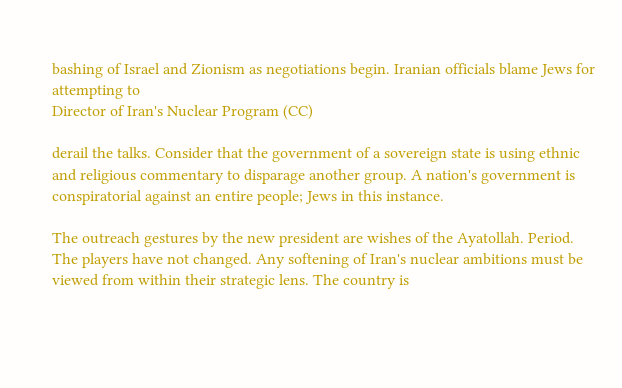bashing of Israel and Zionism as negotiations begin. Iranian officials blame Jews for attempting to
Director of Iran's Nuclear Program (CC)

derail the talks. Consider that the government of a sovereign state is using ethnic and religious commentary to disparage another group. A nation's government is conspiratorial against an entire people; Jews in this instance.

The outreach gestures by the new president are wishes of the Ayatollah. Period. The players have not changed. Any softening of Iran's nuclear ambitions must be viewed from within their strategic lens. The country is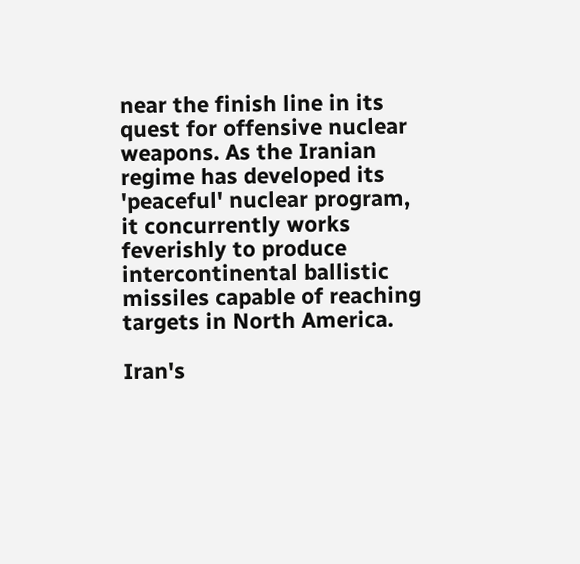near the finish line in its quest for offensive nuclear weapons. As the Iranian regime has developed its 'peaceful' nuclear program, it concurrently works feverishly to produce intercontinental ballistic missiles capable of reaching targets in North America.

Iran's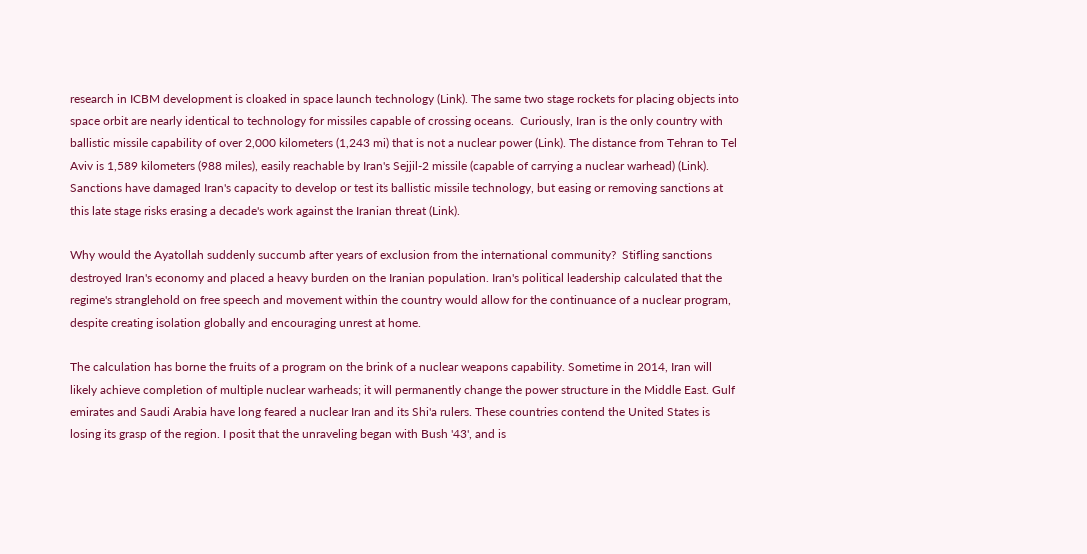research in ICBM development is cloaked in space launch technology (Link). The same two stage rockets for placing objects into space orbit are nearly identical to technology for missiles capable of crossing oceans.  Curiously, Iran is the only country with ballistic missile capability of over 2,000 kilometers (1,243 mi) that is not a nuclear power (Link). The distance from Tehran to Tel Aviv is 1,589 kilometers (988 miles), easily reachable by Iran's Sejjil-2 missile (capable of carrying a nuclear warhead) (Link). Sanctions have damaged Iran's capacity to develop or test its ballistic missile technology, but easing or removing sanctions at this late stage risks erasing a decade's work against the Iranian threat (Link).

Why would the Ayatollah suddenly succumb after years of exclusion from the international community?  Stifling sanctions destroyed Iran's economy and placed a heavy burden on the Iranian population. Iran's political leadership calculated that the regime's stranglehold on free speech and movement within the country would allow for the continuance of a nuclear program, despite creating isolation globally and encouraging unrest at home.

The calculation has borne the fruits of a program on the brink of a nuclear weapons capability. Sometime in 2014, Iran will likely achieve completion of multiple nuclear warheads; it will permanently change the power structure in the Middle East. Gulf emirates and Saudi Arabia have long feared a nuclear Iran and its Shi'a rulers. These countries contend the United States is losing its grasp of the region. I posit that the unraveling began with Bush '43', and is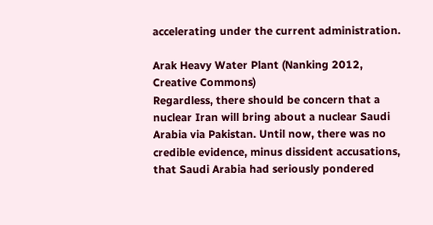accelerating under the current administration.

Arak Heavy Water Plant (Nanking 2012, Creative Commons)
Regardless, there should be concern that a nuclear Iran will bring about a nuclear Saudi Arabia via Pakistan. Until now, there was no credible evidence, minus dissident accusations, that Saudi Arabia had seriously pondered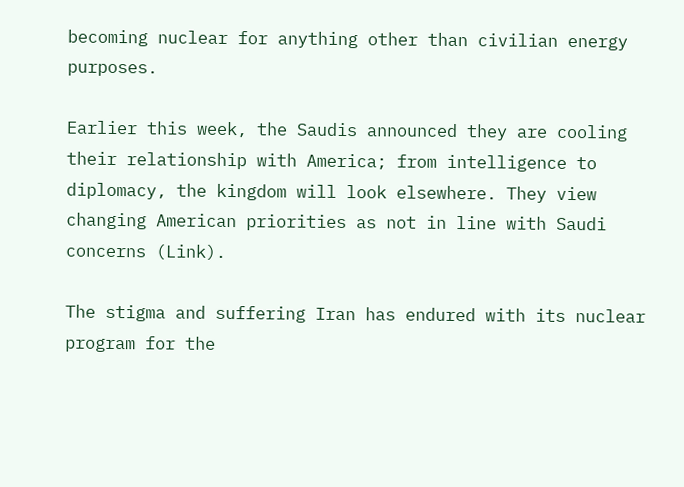becoming nuclear for anything other than civilian energy purposes.

Earlier this week, the Saudis announced they are cooling their relationship with America; from intelligence to diplomacy, the kingdom will look elsewhere. They view changing American priorities as not in line with Saudi concerns (Link).

The stigma and suffering Iran has endured with its nuclear program for the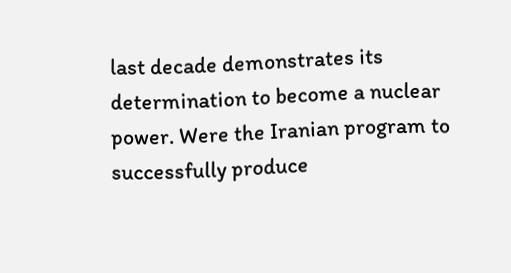last decade demonstrates its determination to become a nuclear power. Were the Iranian program to successfully produce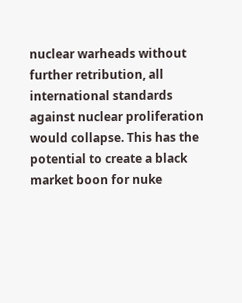nuclear warheads without further retribution, all international standards against nuclear proliferation would collapse. This has the potential to create a black market boon for nuke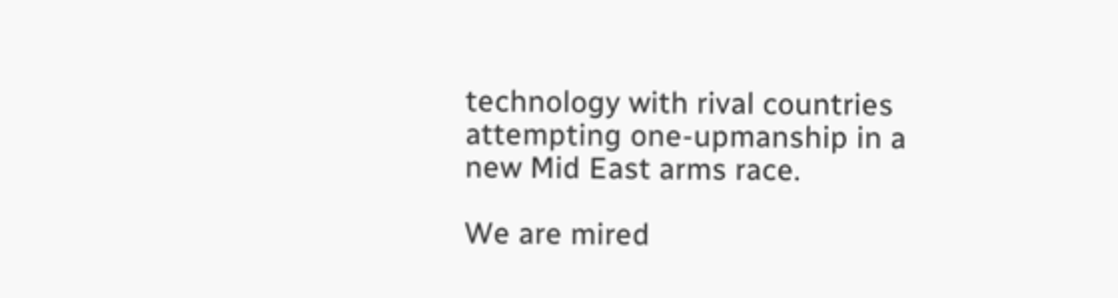technology with rival countries attempting one-upmanship in a new Mid East arms race.

We are mired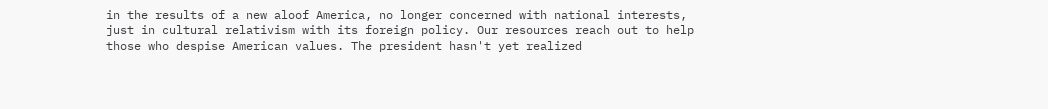in the results of a new aloof America, no longer concerned with national interests, just in cultural relativism with its foreign policy. Our resources reach out to help those who despise American values. The president hasn't yet realized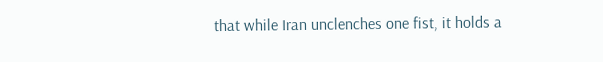that while Iran unclenches one fist, it holds a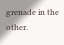grenade in the other.